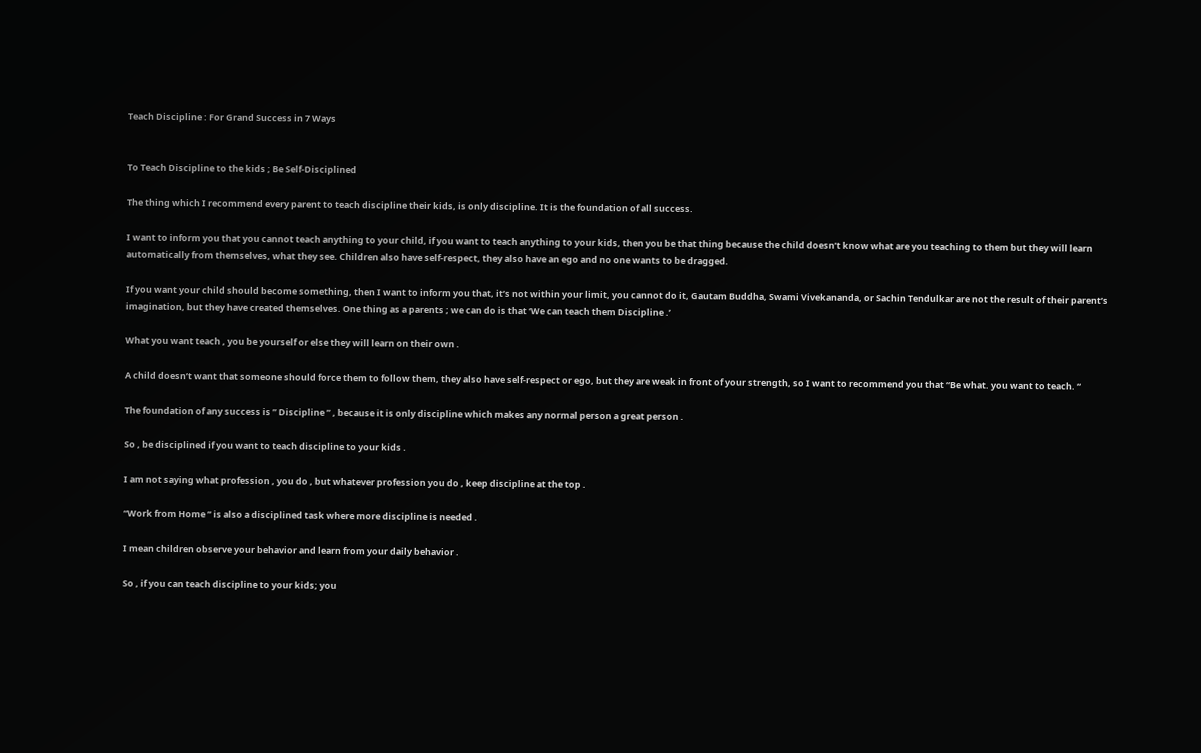Teach Discipline : For Grand Success in 7 Ways


To Teach Discipline to the kids ; Be Self-Disciplined

The thing which I recommend every parent to teach discipline their kids, is only discipline. It is the foundation of all success.

I want to inform you that you cannot teach anything to your child, if you want to teach anything to your kids, then you be that thing because the child doesn’t know what are you teaching to them but they will learn automatically from themselves, what they see. Children also have self-respect, they also have an ego and no one wants to be dragged.

If you want your child should become something, then I want to inform you that, it’s not within your limit, you cannot do it, Gautam Buddha, Swami Vivekananda, or Sachin Tendulkar are not the result of their parent’s imagination, but they have created themselves. One thing as a parents ; we can do is that ‘We can teach them Discipline .’

What you want teach , you be yourself or else they will learn on their own .

A child doesn’t want that someone should force them to follow them, they also have self-respect or ego, but they are weak in front of your strength, so I want to recommend you that “Be what. you want to teach. “

The foundation of any success is ” Discipline ” , because it is only discipline which makes any normal person a great person .

So , be disciplined if you want to teach discipline to your kids .

I am not saying what profession , you do , but whatever profession you do , keep discipline at the top .

“Work from Home ” is also a disciplined task where more discipline is needed .

I mean children observe your behavior and learn from your daily behavior .

So , if you can teach discipline to your kids; you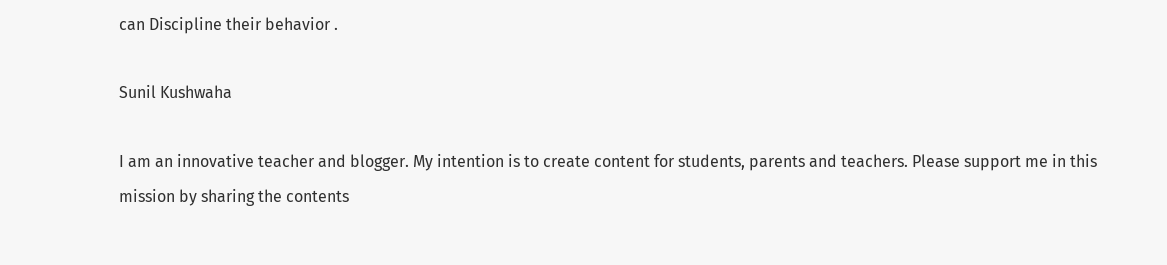can Discipline their behavior .

Sunil Kushwaha

I am an innovative teacher and blogger. My intention is to create content for students, parents and teachers. Please support me in this mission by sharing the contents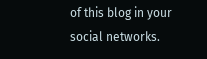of this blog in your social networks.